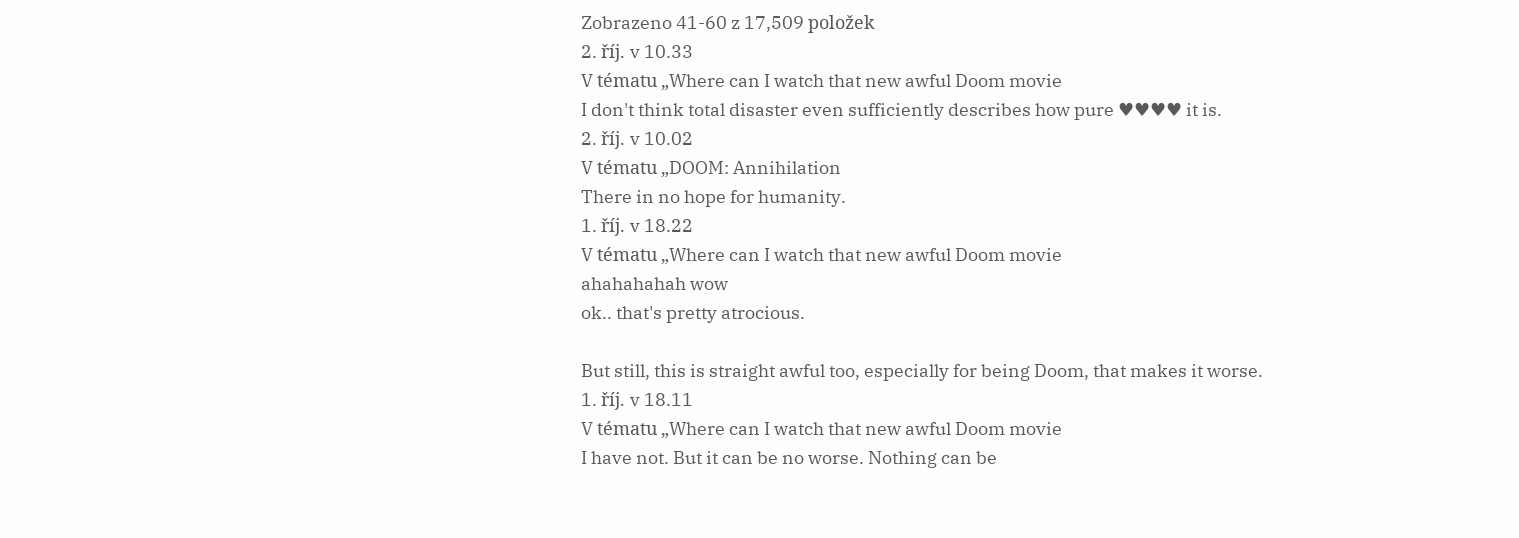Zobrazeno 41-60 z 17,509 položek
2. říj. v 10.33
V tématu „Where can I watch that new awful Doom movie
I don't think total disaster even sufficiently describes how pure ♥♥♥♥ it is.
2. říj. v 10.02
V tématu „DOOM: Annihilation
There in no hope for humanity.
1. říj. v 18.22
V tématu „Where can I watch that new awful Doom movie
ahahahahah wow
ok.. that's pretty atrocious.

But still, this is straight awful too, especially for being Doom, that makes it worse.
1. říj. v 18.11
V tématu „Where can I watch that new awful Doom movie
I have not. But it can be no worse. Nothing can be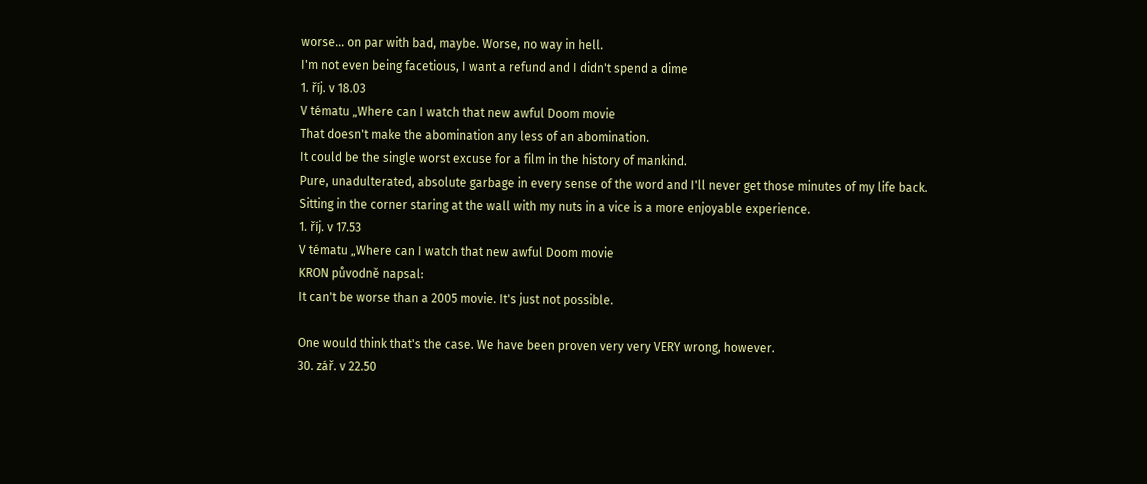worse... on par with bad, maybe. Worse, no way in hell.
I'm not even being facetious, I want a refund and I didn't spend a dime
1. říj. v 18.03
V tématu „Where can I watch that new awful Doom movie
That doesn't make the abomination any less of an abomination.
It could be the single worst excuse for a film in the history of mankind.
Pure, unadulterated, absolute garbage in every sense of the word and I'll never get those minutes of my life back.
Sitting in the corner staring at the wall with my nuts in a vice is a more enjoyable experience.
1. říj. v 17.53
V tématu „Where can I watch that new awful Doom movie
KRON původně napsal:
It can't be worse than a 2005 movie. It's just not possible.

One would think that's the case. We have been proven very very VERY wrong, however.
30. zář. v 22.50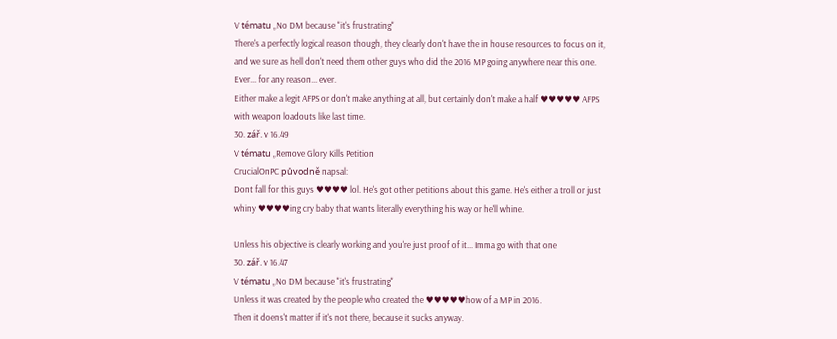V tématu „No DM because "it's frustrating"
There's a perfectly logical reason though, they clearly don't have the in house resources to focus on it, and we sure as hell don't need them other guys who did the 2016 MP going anywhere near this one. Ever... for any reason... ever.
Either make a legit AFPS or don't make anything at all, but certainly don't make a half ♥♥♥♥♥ AFPS with weapon loadouts like last time.
30. zář. v 16.49
V tématu „Remove Glory Kills Petition
CrucialOnPC původně napsal:
Dont fall for this guys ♥♥♥♥ lol. He's got other petitions about this game. He's either a troll or just whiny ♥♥♥♥ing cry baby that wants literally everything his way or he'll whine.

Unless his objective is clearly working and you're just proof of it... Imma go with that one
30. zář. v 16.47
V tématu „No DM because "it's frustrating"
Unless it was created by the people who created the ♥♥♥♥♥how of a MP in 2016.
Then it doens't matter if it's not there, because it sucks anyway.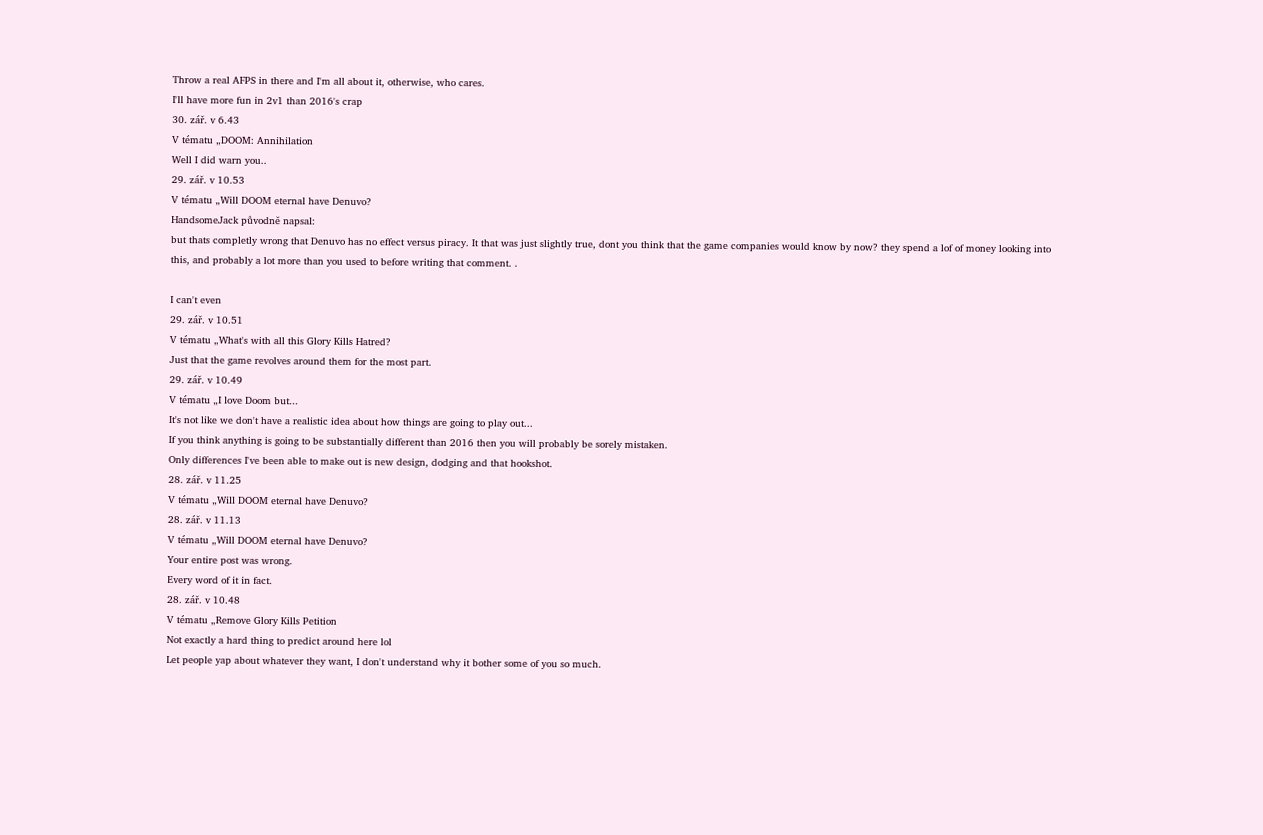Throw a real AFPS in there and I'm all about it, otherwise, who cares.
I'll have more fun in 2v1 than 2016's crap
30. zář. v 6.43
V tématu „DOOM: Annihilation
Well I did warn you..
29. zář. v 10.53
V tématu „Will DOOM eternal have Denuvo?
HandsomeJack původně napsal:
but thats completly wrong that Denuvo has no effect versus piracy. It that was just slightly true, dont you think that the game companies would know by now? they spend a lof of money looking into this, and probably a lot more than you used to before writing that comment. .

I can't even
29. zář. v 10.51
V tématu „What's with all this Glory Kills Hatred?
Just that the game revolves around them for the most part.
29. zář. v 10.49
V tématu „I love Doom but...
It's not like we don't have a realistic idea about how things are going to play out...
If you think anything is going to be substantially different than 2016 then you will probably be sorely mistaken.
Only differences I've been able to make out is new design, dodging and that hookshot.
28. zář. v 11.25
V tématu „Will DOOM eternal have Denuvo?
28. zář. v 11.13
V tématu „Will DOOM eternal have Denuvo?
Your entire post was wrong.
Every word of it in fact.
28. zář. v 10.48
V tématu „Remove Glory Kills Petition
Not exactly a hard thing to predict around here lol
Let people yap about whatever they want, I don't understand why it bother some of you so much.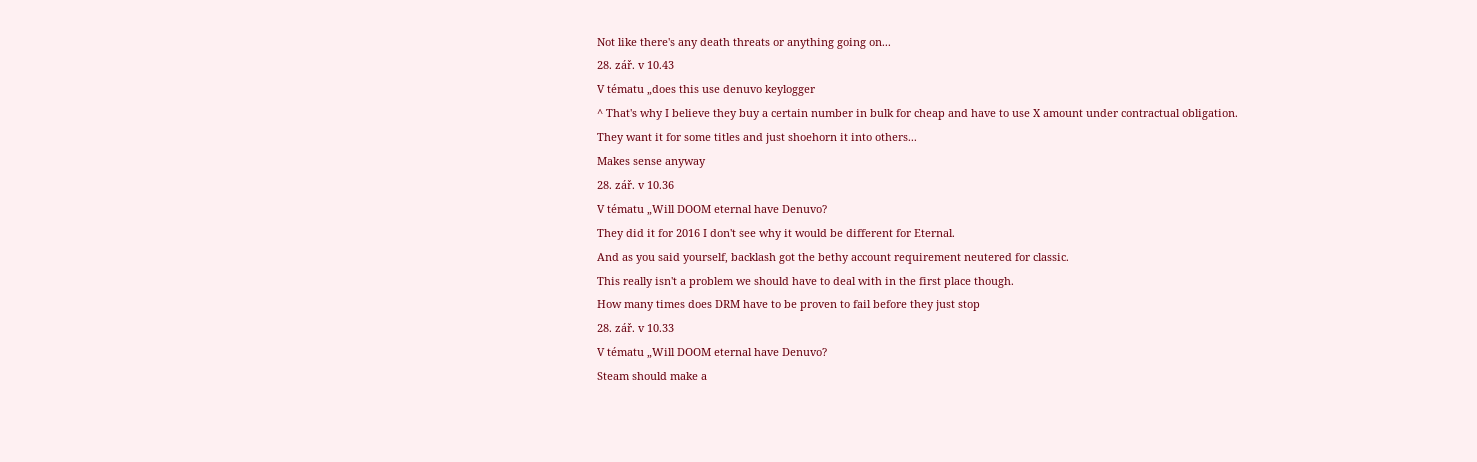Not like there's any death threats or anything going on...
28. zář. v 10.43
V tématu „does this use denuvo keylogger
^ That's why I believe they buy a certain number in bulk for cheap and have to use X amount under contractual obligation.
They want it for some titles and just shoehorn it into others...
Makes sense anyway
28. zář. v 10.36
V tématu „Will DOOM eternal have Denuvo?
They did it for 2016 I don't see why it would be different for Eternal.
And as you said yourself, backlash got the bethy account requirement neutered for classic.
This really isn't a problem we should have to deal with in the first place though.
How many times does DRM have to be proven to fail before they just stop
28. zář. v 10.33
V tématu „Will DOOM eternal have Denuvo?
Steam should make a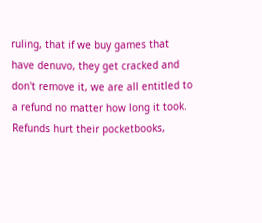ruling, that if we buy games that have denuvo, they get cracked and don't remove it, we are all entitled to a refund no matter how long it took.
Refunds hurt their pocketbooks,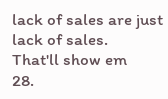lack of sales are just lack of sales.
That'll show em
28.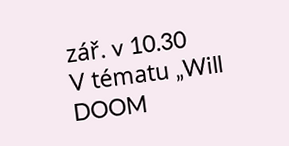zář. v 10.30
V tématu „Will DOOM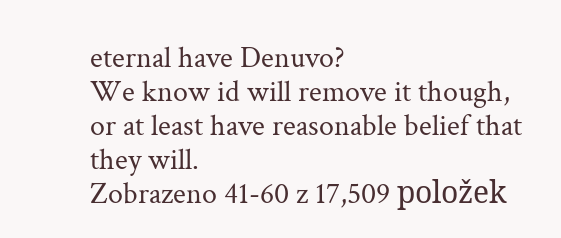eternal have Denuvo?
We know id will remove it though, or at least have reasonable belief that they will.
Zobrazeno 41-60 z 17,509 položek